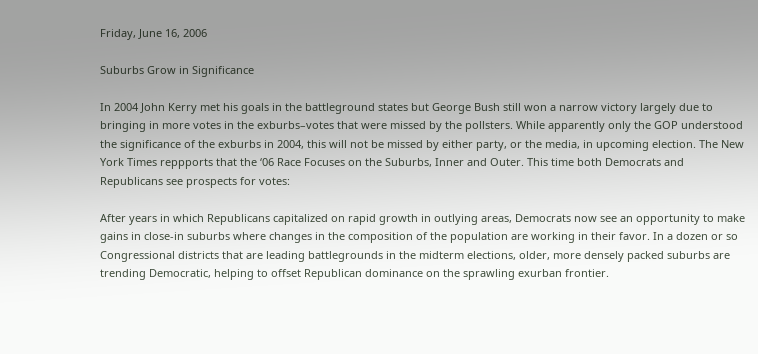Friday, June 16, 2006

Suburbs Grow in Significance

In 2004 John Kerry met his goals in the battleground states but George Bush still won a narrow victory largely due to bringing in more votes in the exburbs–votes that were missed by the pollsters. While apparently only the GOP understood the significance of the exburbs in 2004, this will not be missed by either party, or the media, in upcoming election. The New York Times reppports that the ‘06 Race Focuses on the Suburbs, Inner and Outer. This time both Democrats and Republicans see prospects for votes:

After years in which Republicans capitalized on rapid growth in outlying areas, Democrats now see an opportunity to make gains in close-in suburbs where changes in the composition of the population are working in their favor. In a dozen or so Congressional districts that are leading battlegrounds in the midterm elections, older, more densely packed suburbs are trending Democratic, helping to offset Republican dominance on the sprawling exurban frontier.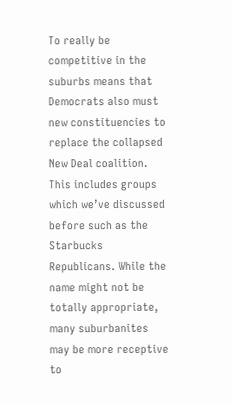To really be competitive in the suburbs means that Democrats also must new constituencies to replace the collapsed New Deal coalition. This includes groups which we’ve discussed before such as the Starbucks Republicans. While the name might not be totally appropriate, many suburbanites may be more receptive to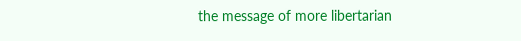the message of more libertarian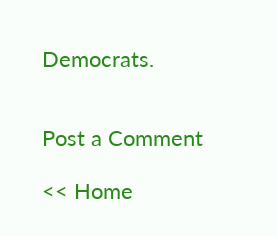Democrats.


Post a Comment

<< Home